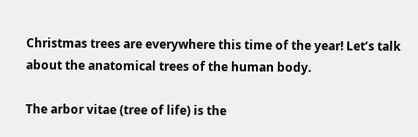Christmas trees are everywhere this time of the year! Let’s talk about the anatomical trees of the human body.

The arbor vitae (tree of life) is the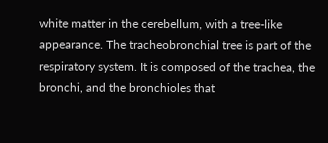white matter in the cerebellum, with a tree-like appearance. The tracheobronchial tree is part of the respiratory system. It is composed of the trachea, the bronchi, and the bronchioles that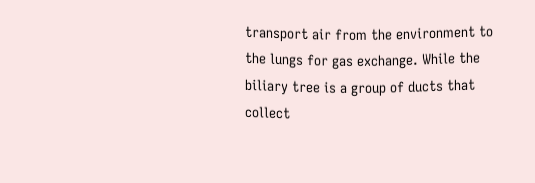transport air from the environment to the lungs for gas exchange. While the biliary tree is a group of ducts that collect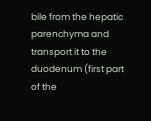bile from the hepatic parenchyma and transport it to the duodenum (first part of the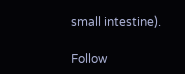small intestine).

Follow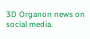3D Organon news on social media.